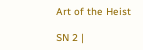Art of the Heist

SN 2 |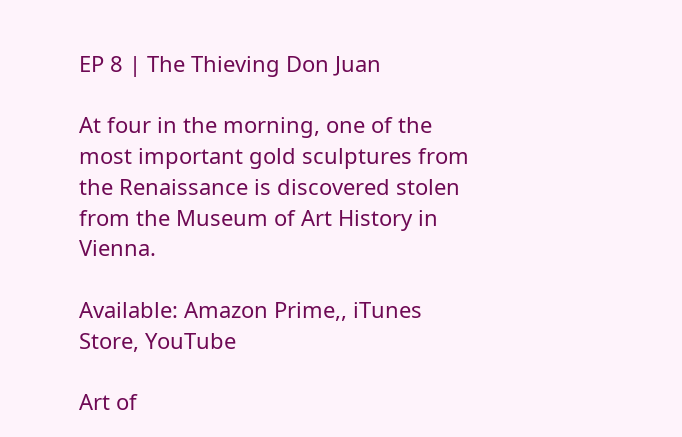EP 8 | The Thieving Don Juan

At four in the morning, one of the most important gold sculptures from the Renaissance is discovered stolen from the Museum of Art History in Vienna.

Available: Amazon Prime,, iTunes Store, YouTube

Art of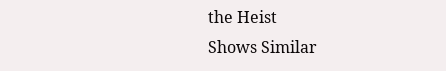the Heist
Shows Similar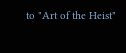to "Art of the Heist"